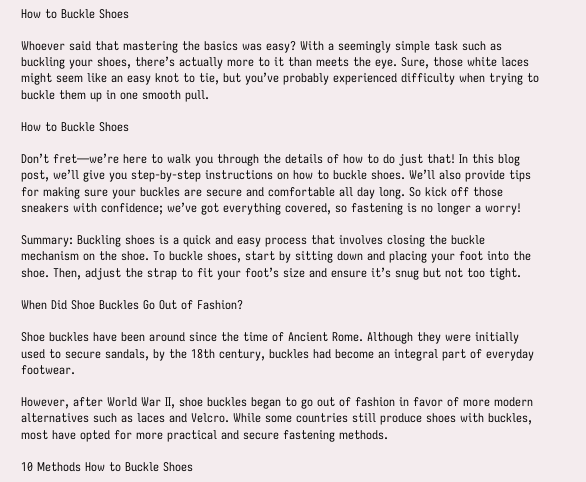How to Buckle Shoes

Whoever said that mastering the basics was easy? With a seemingly simple task such as buckling your shoes, there’s actually more to it than meets the eye. Sure, those white laces might seem like an easy knot to tie, but you’ve probably experienced difficulty when trying to buckle them up in one smooth pull.

How to Buckle Shoes

Don’t fret—we’re here to walk you through the details of how to do just that! In this blog post, we’ll give you step-by-step instructions on how to buckle shoes. We’ll also provide tips for making sure your buckles are secure and comfortable all day long. So kick off those sneakers with confidence; we’ve got everything covered, so fastening is no longer a worry!

Summary: Buckling shoes is a quick and easy process that involves closing the buckle mechanism on the shoe. To buckle shoes, start by sitting down and placing your foot into the shoe. Then, adjust the strap to fit your foot’s size and ensure it’s snug but not too tight.

When Did Shoe Buckles Go Out of Fashion?

Shoe buckles have been around since the time of Ancient Rome. Although they were initially used to secure sandals, by the 18th century, buckles had become an integral part of everyday footwear.

However, after World War II, shoe buckles began to go out of fashion in favor of more modern alternatives such as laces and Velcro. While some countries still produce shoes with buckles, most have opted for more practical and secure fastening methods.

10 Methods How to Buckle Shoes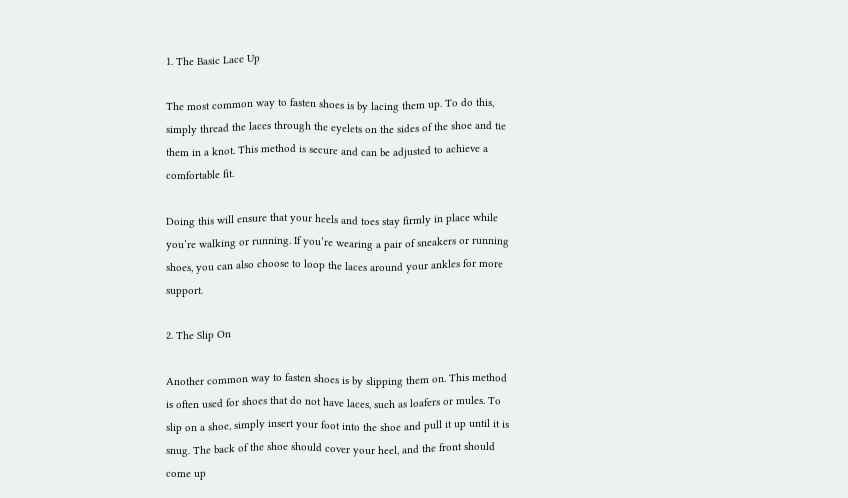1. The Basic Lace Up

The most common way to fasten shoes is by lacing them up. To do this, simply thread the laces through the eyelets on the sides of the shoe and tie them in a knot. This method is secure and can be adjusted to achieve a comfortable fit.

Doing this will ensure that your heels and toes stay firmly in place while you’re walking or running. If you’re wearing a pair of sneakers or running shoes, you can also choose to loop the laces around your ankles for more support.

2. The Slip On

Another common way to fasten shoes is by slipping them on. This method is often used for shoes that do not have laces, such as loafers or mules. To slip on a shoe, simply insert your foot into the shoe and pull it up until it is snug. The back of the shoe should cover your heel, and the front should come up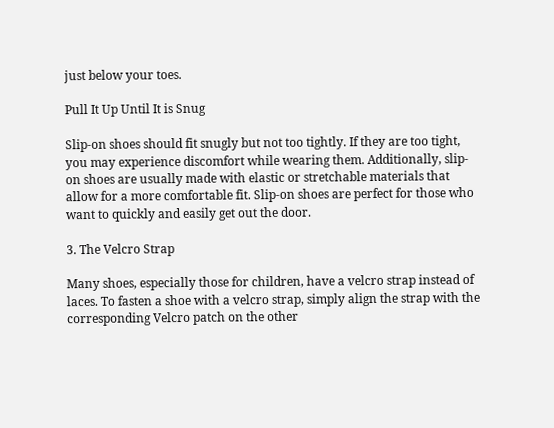just below your toes.

Pull It Up Until It is Snug

Slip-on shoes should fit snugly but not too tightly. If they are too tight, you may experience discomfort while wearing them. Additionally, slip-on shoes are usually made with elastic or stretchable materials that allow for a more comfortable fit. Slip-on shoes are perfect for those who want to quickly and easily get out the door.

3. The Velcro Strap

Many shoes, especially those for children, have a velcro strap instead of laces. To fasten a shoe with a velcro strap, simply align the strap with the corresponding Velcro patch on the other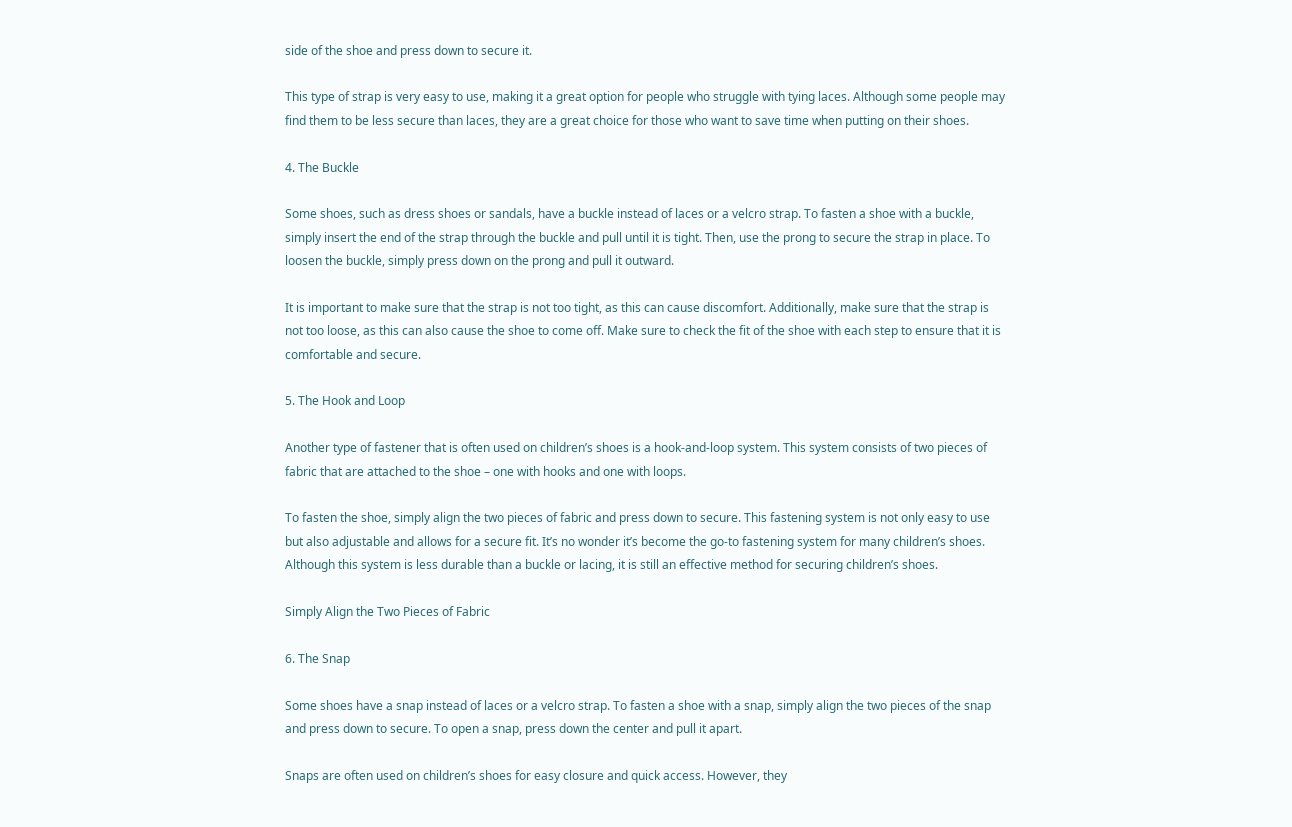side of the shoe and press down to secure it.

This type of strap is very easy to use, making it a great option for people who struggle with tying laces. Although some people may find them to be less secure than laces, they are a great choice for those who want to save time when putting on their shoes.

4. The Buckle

Some shoes, such as dress shoes or sandals, have a buckle instead of laces or a velcro strap. To fasten a shoe with a buckle, simply insert the end of the strap through the buckle and pull until it is tight. Then, use the prong to secure the strap in place. To loosen the buckle, simply press down on the prong and pull it outward.

It is important to make sure that the strap is not too tight, as this can cause discomfort. Additionally, make sure that the strap is not too loose, as this can also cause the shoe to come off. Make sure to check the fit of the shoe with each step to ensure that it is comfortable and secure.

5. The Hook and Loop

Another type of fastener that is often used on children’s shoes is a hook-and-loop system. This system consists of two pieces of fabric that are attached to the shoe – one with hooks and one with loops.

To fasten the shoe, simply align the two pieces of fabric and press down to secure. This fastening system is not only easy to use but also adjustable and allows for a secure fit. It’s no wonder it’s become the go-to fastening system for many children’s shoes. Although this system is less durable than a buckle or lacing, it is still an effective method for securing children’s shoes.

Simply Align the Two Pieces of Fabric

6. The Snap

Some shoes have a snap instead of laces or a velcro strap. To fasten a shoe with a snap, simply align the two pieces of the snap and press down to secure. To open a snap, press down the center and pull it apart.

Snaps are often used on children’s shoes for easy closure and quick access. However, they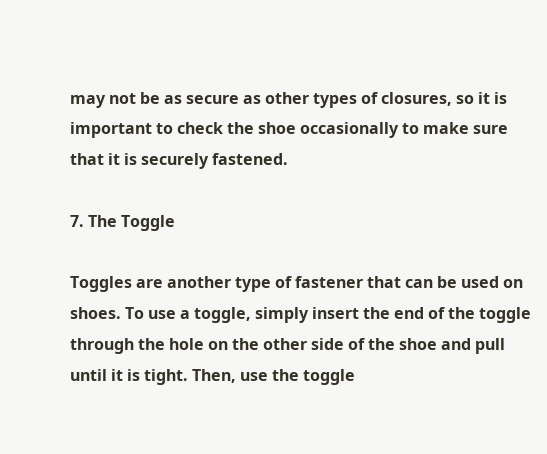may not be as secure as other types of closures, so it is important to check the shoe occasionally to make sure that it is securely fastened.

7. The Toggle

Toggles are another type of fastener that can be used on shoes. To use a toggle, simply insert the end of the toggle through the hole on the other side of the shoe and pull until it is tight. Then, use the toggle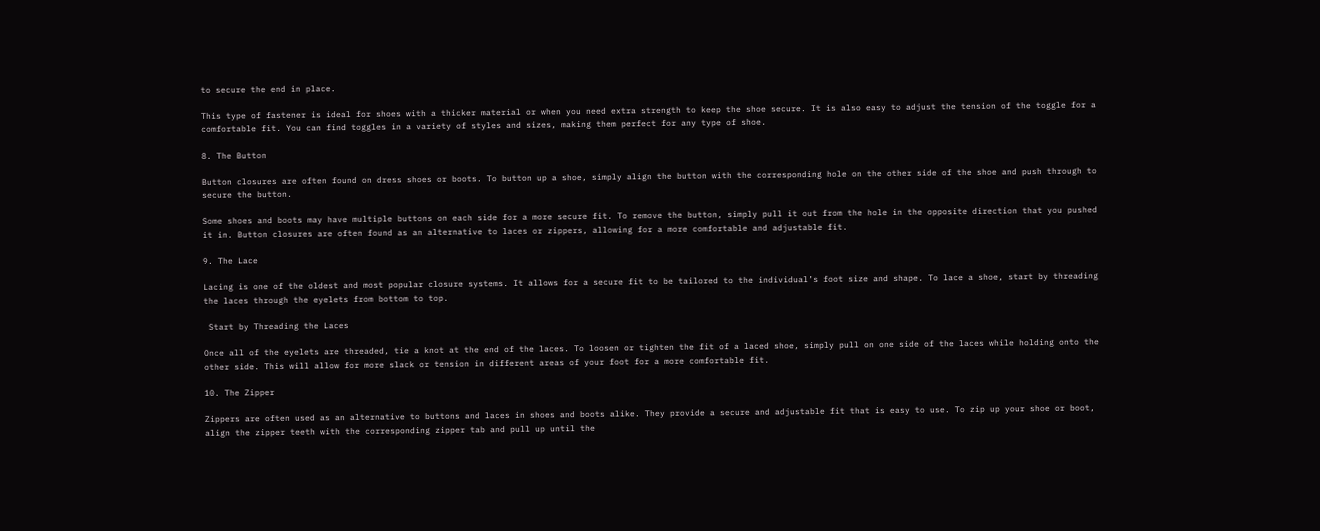to secure the end in place.

This type of fastener is ideal for shoes with a thicker material or when you need extra strength to keep the shoe secure. It is also easy to adjust the tension of the toggle for a comfortable fit. You can find toggles in a variety of styles and sizes, making them perfect for any type of shoe.

8. The Button

Button closures are often found on dress shoes or boots. To button up a shoe, simply align the button with the corresponding hole on the other side of the shoe and push through to secure the button.

Some shoes and boots may have multiple buttons on each side for a more secure fit. To remove the button, simply pull it out from the hole in the opposite direction that you pushed it in. Button closures are often found as an alternative to laces or zippers, allowing for a more comfortable and adjustable fit.

9. The Lace

Lacing is one of the oldest and most popular closure systems. It allows for a secure fit to be tailored to the individual’s foot size and shape. To lace a shoe, start by threading the laces through the eyelets from bottom to top.

 Start by Threading the Laces

Once all of the eyelets are threaded, tie a knot at the end of the laces. To loosen or tighten the fit of a laced shoe, simply pull on one side of the laces while holding onto the other side. This will allow for more slack or tension in different areas of your foot for a more comfortable fit.

10. The Zipper

Zippers are often used as an alternative to buttons and laces in shoes and boots alike. They provide a secure and adjustable fit that is easy to use. To zip up your shoe or boot, align the zipper teeth with the corresponding zipper tab and pull up until the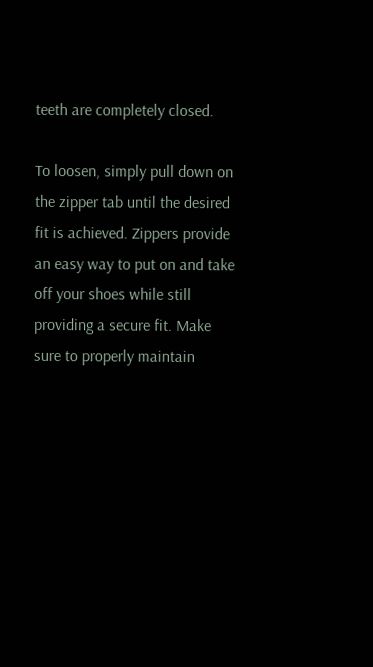teeth are completely closed.

To loosen, simply pull down on the zipper tab until the desired fit is achieved. Zippers provide an easy way to put on and take off your shoes while still providing a secure fit. Make sure to properly maintain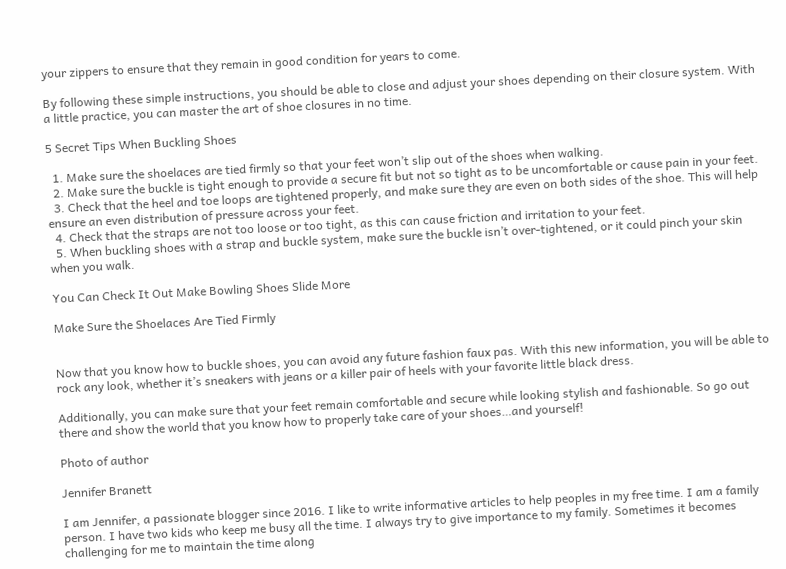your zippers to ensure that they remain in good condition for years to come.

By following these simple instructions, you should be able to close and adjust your shoes depending on their closure system. With a little practice, you can master the art of shoe closures in no time.

5 Secret Tips When Buckling Shoes

  1. Make sure the shoelaces are tied firmly so that your feet won’t slip out of the shoes when walking.
  2. Make sure the buckle is tight enough to provide a secure fit but not so tight as to be uncomfortable or cause pain in your feet.
  3. Check that the heel and toe loops are tightened properly, and make sure they are even on both sides of the shoe. This will help ensure an even distribution of pressure across your feet.
  4. Check that the straps are not too loose or too tight, as this can cause friction and irritation to your feet.
  5. When buckling shoes with a strap and buckle system, make sure the buckle isn’t over-tightened, or it could pinch your skin when you walk.

You Can Check It Out Make Bowling Shoes Slide More

Make Sure the Shoelaces Are Tied Firmly


Now that you know how to buckle shoes, you can avoid any future fashion faux pas. With this new information, you will be able to rock any look, whether it’s sneakers with jeans or a killer pair of heels with your favorite little black dress.

Additionally, you can make sure that your feet remain comfortable and secure while looking stylish and fashionable. So go out there and show the world that you know how to properly take care of your shoes…and yourself!

Photo of author

Jennifer Branett

I am Jennifer, a passionate blogger since 2016. I like to write informative articles to help peoples in my free time. I am a family person. I have two kids who keep me busy all the time. I always try to give importance to my family. Sometimes it becomes challenging for me to maintain the time along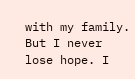with my family. But I never lose hope. I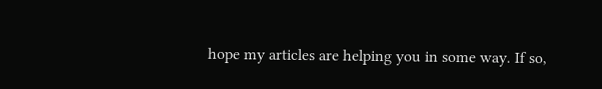hope my articles are helping you in some way. If so,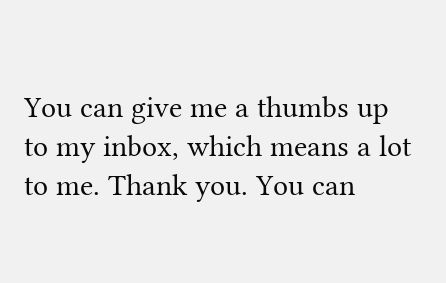You can give me a thumbs up to my inbox, which means a lot to me. Thank you. You can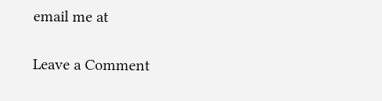email me at

Leave a Comment